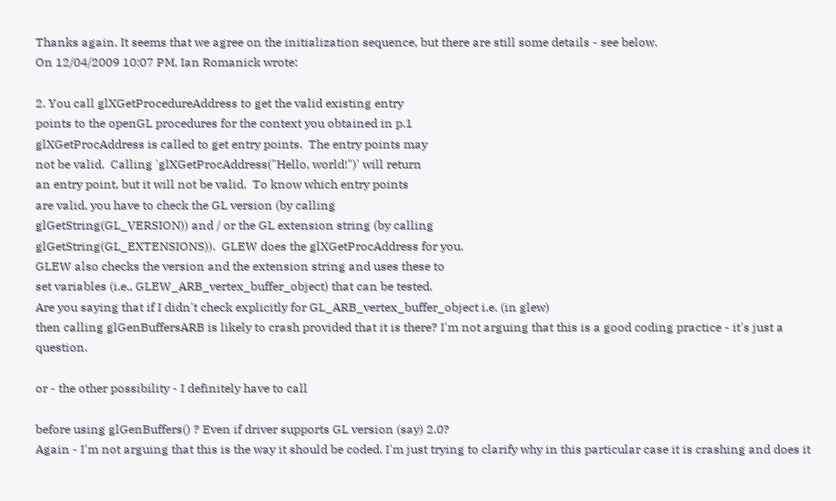Thanks again. It seems that we agree on the initialization sequence, but there are still some details - see below.
On 12/04/2009 10:07 PM, Ian Romanick wrote:

2. You call glXGetProcedureAddress to get the valid existing entry
points to the openGL procedures for the context you obtained in p.1
glXGetProcAddress is called to get entry points.  The entry points may
not be valid.  Calling 'glXGetProcAddress("Hello, world!")' will return
an entry point, but it will not be valid.  To know which entry points
are valid, you have to check the GL version (by calling
glGetString(GL_VERSION)) and / or the GL extension string (by calling
glGetString(GL_EXTENSIONS)).  GLEW does the glXGetProcAddress for you.
GLEW also checks the version and the extension string and uses these to
set variables (i.e., GLEW_ARB_vertex_buffer_object) that can be tested.
Are you saying that if I didn't check explicitly for GL_ARB_vertex_buffer_object i.e. (in glew)
then calling glGenBuffersARB is likely to crash provided that it is there? I'm not arguing that this is a good coding practice - it's just a question.

or - the other possibility - I definitely have to call

before using glGenBuffers() ? Even if driver supports GL version (say) 2.0?
Again - I'm not arguing that this is the way it should be coded. I'm just trying to clarify why in this particular case it is crashing and does it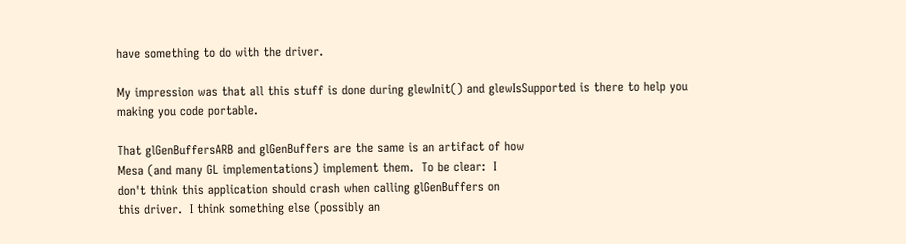have something to do with the driver.

My impression was that all this stuff is done during glewInit() and glewIsSupported is there to help you making you code portable.

That glGenBuffersARB and glGenBuffers are the same is an artifact of how
Mesa (and many GL implementations) implement them.  To be clear:  I
don't think this application should crash when calling glGenBuffers on
this driver.  I think something else (possibly an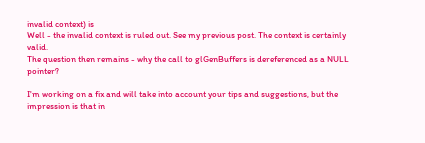invalid context) is
Well - the invalid context is ruled out. See my previous post. The context is certainly valid.
The question then remains - why the call to glGenBuffers is dereferenced as a NULL pointer?

I'm working on a fix and will take into account your tips and suggestions, but the impression is that in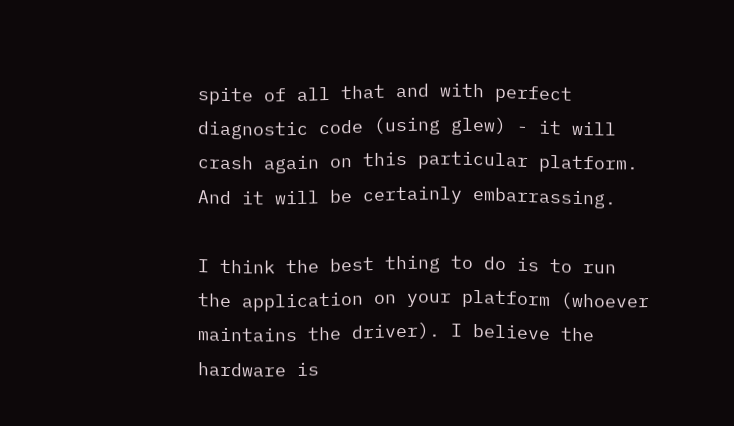spite of all that and with perfect diagnostic code (using glew) - it will crash again on this particular platform. And it will be certainly embarrassing.

I think the best thing to do is to run the application on your platform (whoever maintains the driver). I believe the hardware is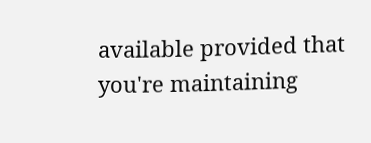available provided that you're maintaining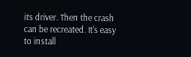its driver. Then the crash can be recreated. It's easy to install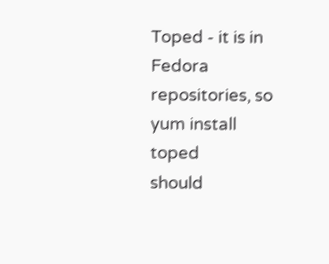Toped - it is in Fedora repositories, so
yum install toped
should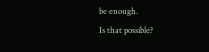be enough.
Is that possible?